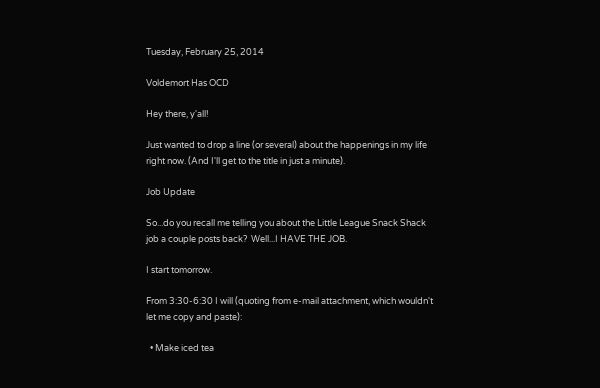Tuesday, February 25, 2014

Voldemort Has OCD

Hey there, y'all!

Just wanted to drop a line (or several) about the happenings in my life right now. (And I'll get to the title in just a minute).

Job Update

So...do you recall me telling you about the Little League Snack Shack job a couple posts back?  Well...I HAVE THE JOB.

I start tomorrow.

From 3:30-6:30 I will (quoting from e-mail attachment, which wouldn't let me copy and paste):

  • Make iced tea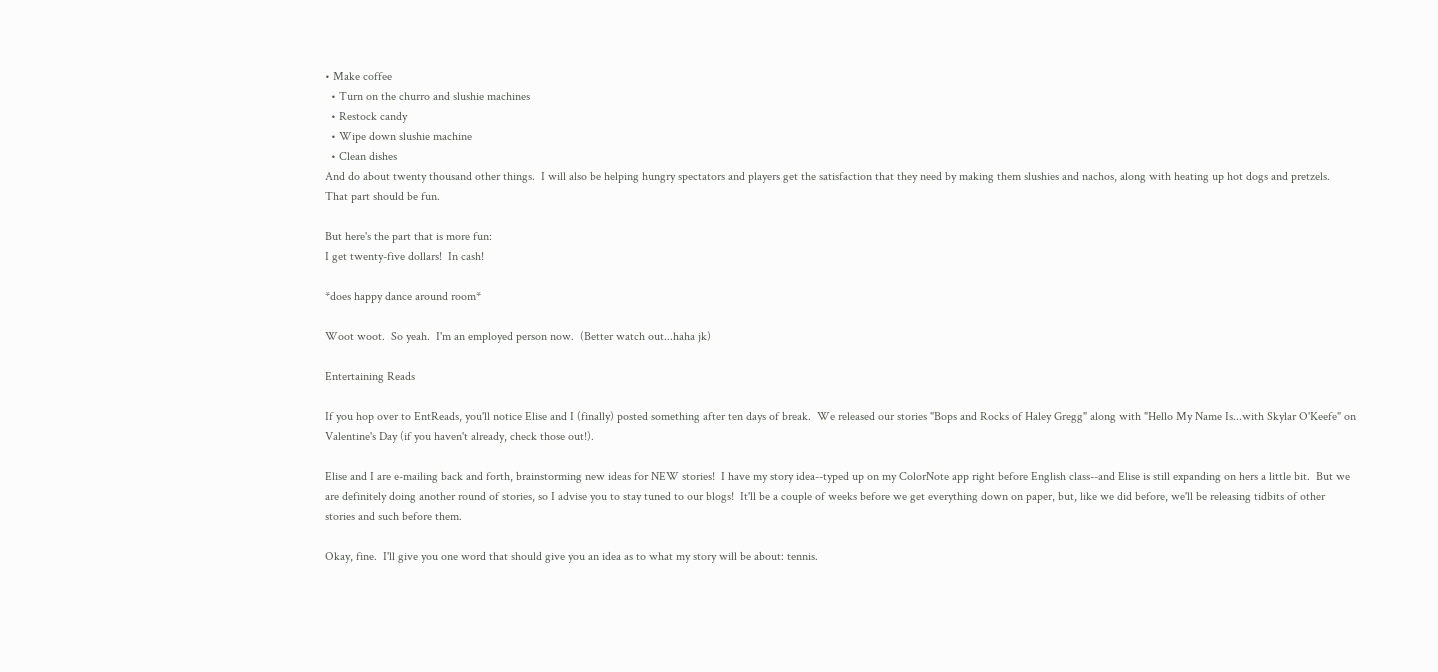• Make coffee
  • Turn on the churro and slushie machines
  • Restock candy
  • Wipe down slushie machine
  • Clean dishes
And do about twenty thousand other things.  I will also be helping hungry spectators and players get the satisfaction that they need by making them slushies and nachos, along with heating up hot dogs and pretzels.  That part should be fun.

But here's the part that is more fun:
I get twenty-five dollars!  In cash!

*does happy dance around room*

Woot woot.  So yeah.  I'm an employed person now.  (Better watch out...haha jk)

Entertaining Reads

If you hop over to EntReads, you'll notice Elise and I (finally) posted something after ten days of break.  We released our stories "Bops and Rocks of Haley Gregg" along with "Hello My Name Is...with Skylar O'Keefe" on Valentine's Day (if you haven't already, check those out!).

Elise and I are e-mailing back and forth, brainstorming new ideas for NEW stories!  I have my story idea--typed up on my ColorNote app right before English class--and Elise is still expanding on hers a little bit.  But we are definitely doing another round of stories, so I advise you to stay tuned to our blogs!  It'll be a couple of weeks before we get everything down on paper, but, like we did before, we'll be releasing tidbits of other stories and such before them.

Okay, fine.  I'll give you one word that should give you an idea as to what my story will be about: tennis.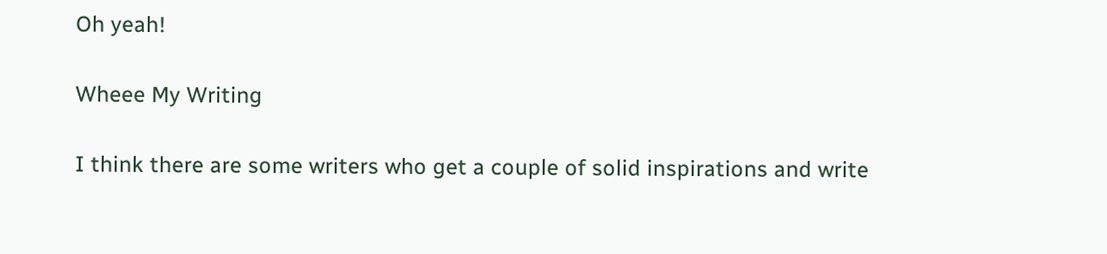Oh yeah!

Wheee My Writing

I think there are some writers who get a couple of solid inspirations and write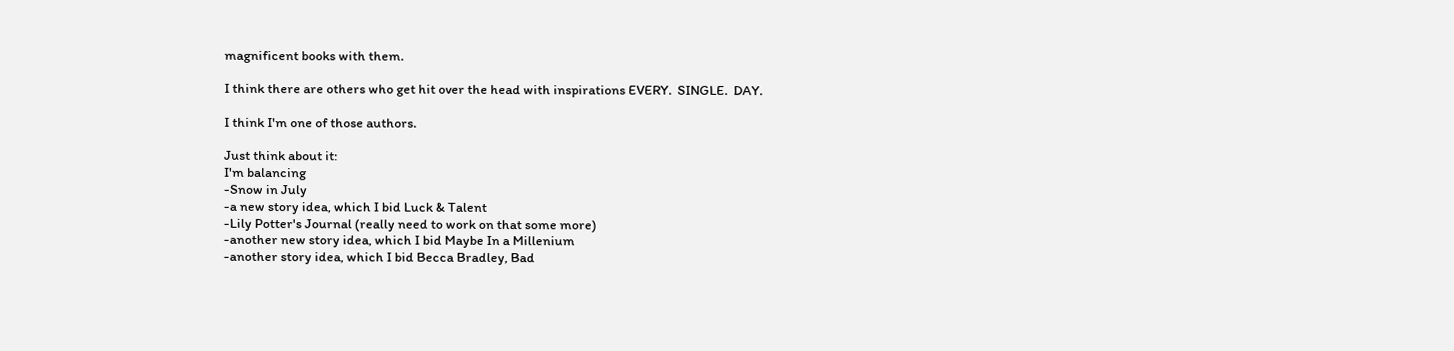magnificent books with them.

I think there are others who get hit over the head with inspirations EVERY.  SINGLE.  DAY.

I think I'm one of those authors.

Just think about it:
I'm balancing
-Snow in July
-a new story idea, which I bid Luck & Talent
-Lily Potter's Journal (really need to work on that some more)
-another new story idea, which I bid Maybe In a Millenium
-another story idea, which I bid Becca Bradley, Bad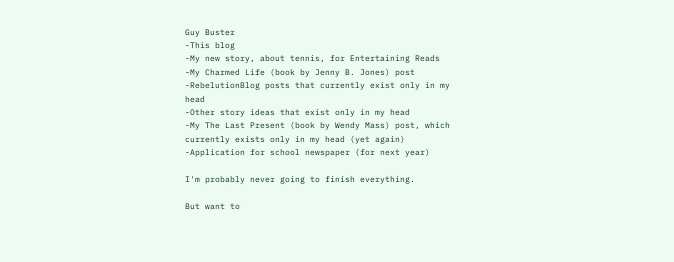Guy Buster
-This blog
-My new story, about tennis, for Entertaining Reads
-My Charmed Life (book by Jenny B. Jones) post
-RebelutionBlog posts that currently exist only in my head
-Other story ideas that exist only in my head
-My The Last Present (book by Wendy Mass) post, which currently exists only in my head (yet again)
-Application for school newspaper (for next year)

I'm probably never going to finish everything.

But want to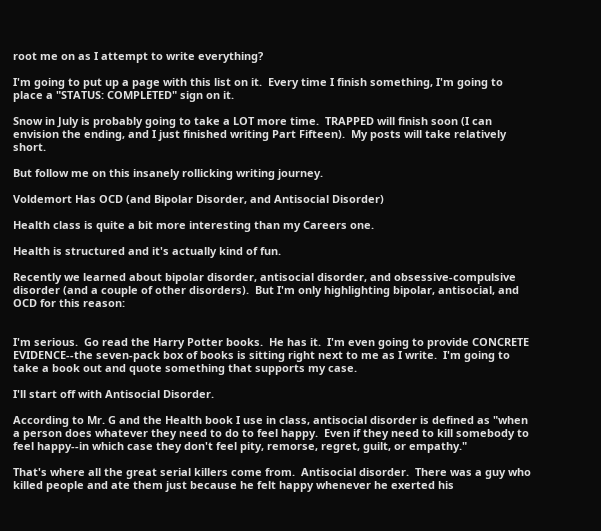root me on as I attempt to write everything?

I'm going to put up a page with this list on it.  Every time I finish something, I'm going to place a "STATUS: COMPLETED" sign on it.

Snow in July is probably going to take a LOT more time.  TRAPPED will finish soon (I can envision the ending, and I just finished writing Part Fifteen).  My posts will take relatively short.

But follow me on this insanely rollicking writing journey.

Voldemort Has OCD (and Bipolar Disorder, and Antisocial Disorder)

Health class is quite a bit more interesting than my Careers one.

Health is structured and it's actually kind of fun.

Recently we learned about bipolar disorder, antisocial disorder, and obsessive-compulsive disorder (and a couple of other disorders).  But I'm only highlighting bipolar, antisocial, and OCD for this reason:


I'm serious.  Go read the Harry Potter books.  He has it.  I'm even going to provide CONCRETE EVIDENCE--the seven-pack box of books is sitting right next to me as I write.  I'm going to take a book out and quote something that supports my case.

I'll start off with Antisocial Disorder.

According to Mr. G and the Health book I use in class, antisocial disorder is defined as "when a person does whatever they need to do to feel happy.  Even if they need to kill somebody to feel happy--in which case they don't feel pity, remorse, regret, guilt, or empathy."

That's where all the great serial killers come from.  Antisocial disorder.  There was a guy who killed people and ate them just because he felt happy whenever he exerted his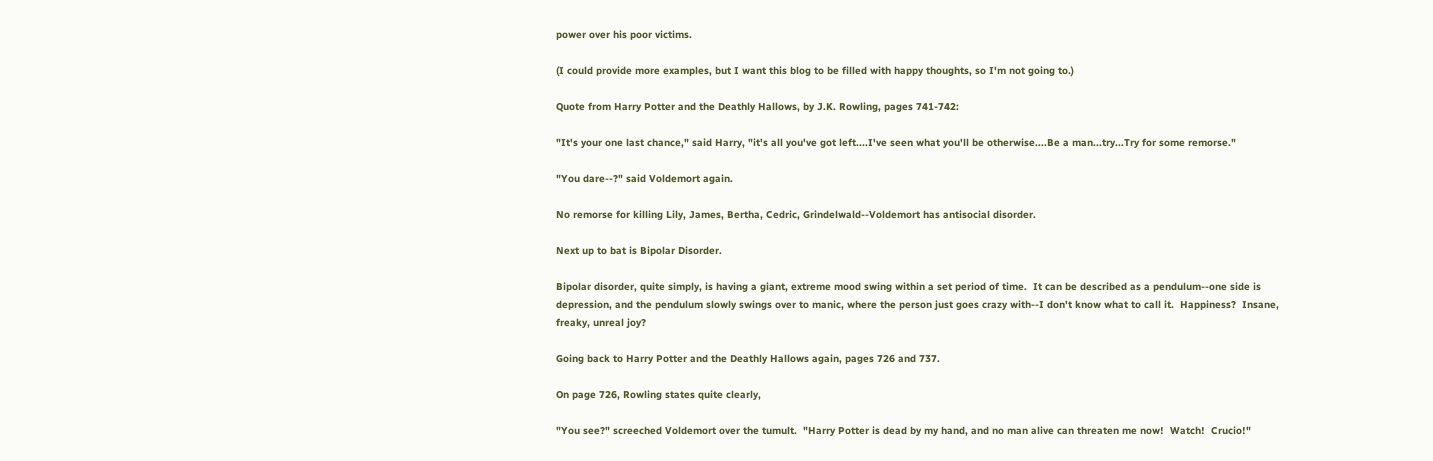power over his poor victims.

(I could provide more examples, but I want this blog to be filled with happy thoughts, so I'm not going to.)

Quote from Harry Potter and the Deathly Hallows, by J.K. Rowling, pages 741-742:

"It's your one last chance," said Harry, "it's all you've got left....I've seen what you'll be otherwise....Be a man...try...Try for some remorse."

"You dare--?" said Voldemort again.

No remorse for killing Lily, James, Bertha, Cedric, Grindelwald--Voldemort has antisocial disorder.

Next up to bat is Bipolar Disorder.

Bipolar disorder, quite simply, is having a giant, extreme mood swing within a set period of time.  It can be described as a pendulum--one side is depression, and the pendulum slowly swings over to manic, where the person just goes crazy with--I don't know what to call it.  Happiness?  Insane, freaky, unreal joy?

Going back to Harry Potter and the Deathly Hallows again, pages 726 and 737.

On page 726, Rowling states quite clearly,

"You see?" screeched Voldemort over the tumult.  "Harry Potter is dead by my hand, and no man alive can threaten me now!  Watch!  Crucio!"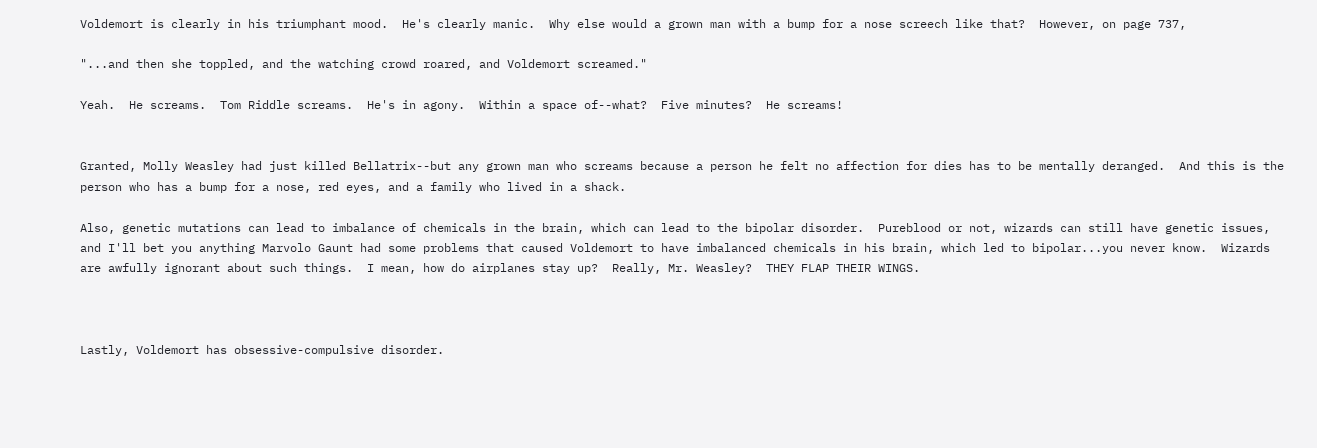Voldemort is clearly in his triumphant mood.  He's clearly manic.  Why else would a grown man with a bump for a nose screech like that?  However, on page 737,

"...and then she toppled, and the watching crowd roared, and Voldemort screamed."

Yeah.  He screams.  Tom Riddle screams.  He's in agony.  Within a space of--what?  Five minutes?  He screams!


Granted, Molly Weasley had just killed Bellatrix--but any grown man who screams because a person he felt no affection for dies has to be mentally deranged.  And this is the person who has a bump for a nose, red eyes, and a family who lived in a shack.

Also, genetic mutations can lead to imbalance of chemicals in the brain, which can lead to the bipolar disorder.  Pureblood or not, wizards can still have genetic issues, and I'll bet you anything Marvolo Gaunt had some problems that caused Voldemort to have imbalanced chemicals in his brain, which led to bipolar...you never know.  Wizards are awfully ignorant about such things.  I mean, how do airplanes stay up?  Really, Mr. Weasley?  THEY FLAP THEIR WINGS.



Lastly, Voldemort has obsessive-compulsive disorder.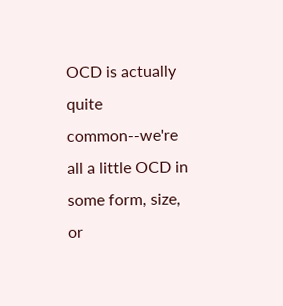OCD is actually quite common--we're all a little OCD in some form, size, or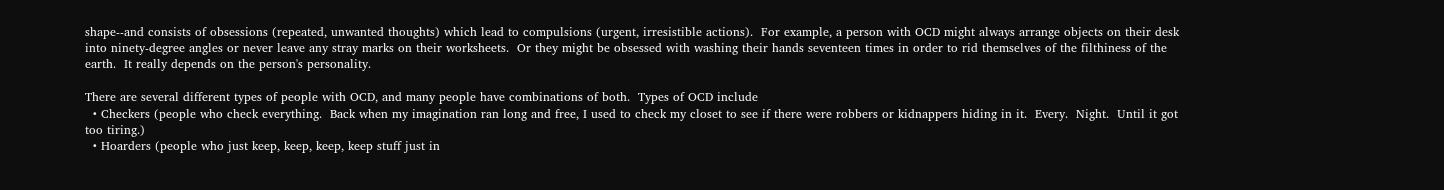shape--and consists of obsessions (repeated, unwanted thoughts) which lead to compulsions (urgent, irresistible actions).  For example, a person with OCD might always arrange objects on their desk into ninety-degree angles or never leave any stray marks on their worksheets.  Or they might be obsessed with washing their hands seventeen times in order to rid themselves of the filthiness of the earth.  It really depends on the person's personality.

There are several different types of people with OCD, and many people have combinations of both.  Types of OCD include
  • Checkers (people who check everything.  Back when my imagination ran long and free, I used to check my closet to see if there were robbers or kidnappers hiding in it.  Every.  Night.  Until it got too tiring.)
  • Hoarders (people who just keep, keep, keep, keep stuff just in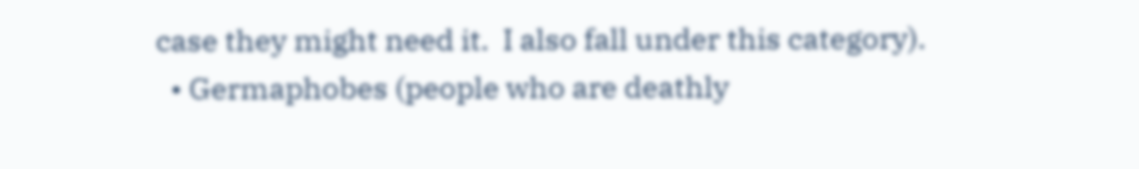case they might need it.  I also fall under this category).
  • Germaphobes (people who are deathly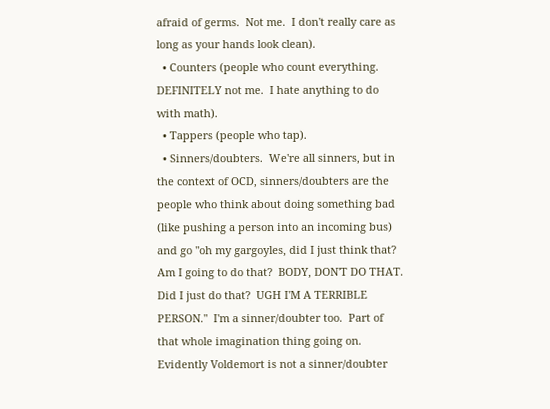afraid of germs.  Not me.  I don't really care as long as your hands look clean).
  • Counters (people who count everything.  DEFINITELY not me.  I hate anything to do with math).
  • Tappers (people who tap).
  • Sinners/doubters.  We're all sinners, but in the context of OCD, sinners/doubters are the people who think about doing something bad (like pushing a person into an incoming bus) and go "oh my gargoyles, did I just think that?  Am I going to do that?  BODY, DON'T DO THAT.  Did I just do that?  UGH I'M A TERRIBLE PERSON."  I'm a sinner/doubter too.  Part of that whole imagination thing going on.
Evidently Voldemort is not a sinner/doubter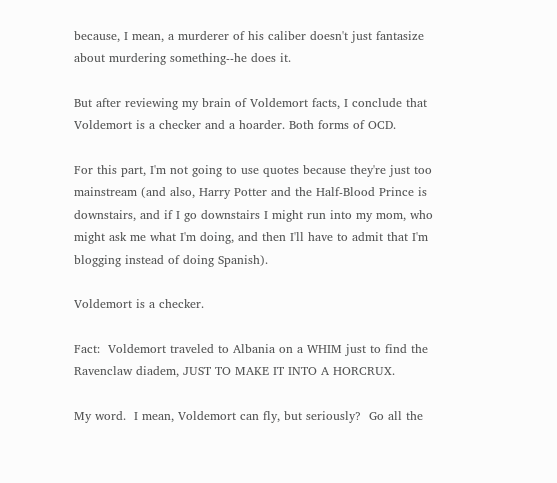because, I mean, a murderer of his caliber doesn't just fantasize about murdering something--he does it.

But after reviewing my brain of Voldemort facts, I conclude that Voldemort is a checker and a hoarder. Both forms of OCD.

For this part, I'm not going to use quotes because they're just too mainstream (and also, Harry Potter and the Half-Blood Prince is downstairs, and if I go downstairs I might run into my mom, who might ask me what I'm doing, and then I'll have to admit that I'm blogging instead of doing Spanish).

Voldemort is a checker.

Fact:  Voldemort traveled to Albania on a WHIM just to find the Ravenclaw diadem, JUST TO MAKE IT INTO A HORCRUX.

My word.  I mean, Voldemort can fly, but seriously?  Go all the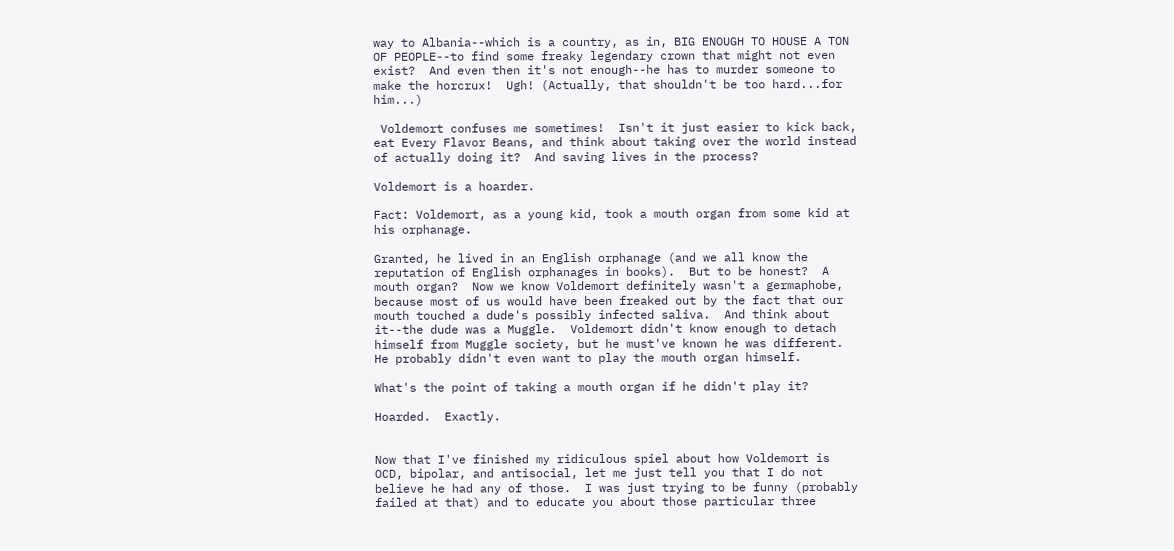way to Albania--which is a country, as in, BIG ENOUGH TO HOUSE A TON OF PEOPLE--to find some freaky legendary crown that might not even exist?  And even then it's not enough--he has to murder someone to make the horcrux!  Ugh! (Actually, that shouldn't be too hard...for him...)

 Voldemort confuses me sometimes!  Isn't it just easier to kick back, eat Every Flavor Beans, and think about taking over the world instead of actually doing it?  And saving lives in the process?

Voldemort is a hoarder.

Fact: Voldemort, as a young kid, took a mouth organ from some kid at his orphanage.

Granted, he lived in an English orphanage (and we all know the reputation of English orphanages in books).  But to be honest?  A mouth organ?  Now we know Voldemort definitely wasn't a germaphobe, because most of us would have been freaked out by the fact that our mouth touched a dude's possibly infected saliva.  And think about it--the dude was a Muggle.  Voldemort didn't know enough to detach himself from Muggle society, but he must've known he was different.  He probably didn't even want to play the mouth organ himself.

What's the point of taking a mouth organ if he didn't play it?

Hoarded.  Exactly.


Now that I've finished my ridiculous spiel about how Voldemort is OCD, bipolar, and antisocial, let me just tell you that I do not believe he had any of those.  I was just trying to be funny (probably failed at that) and to educate you about those particular three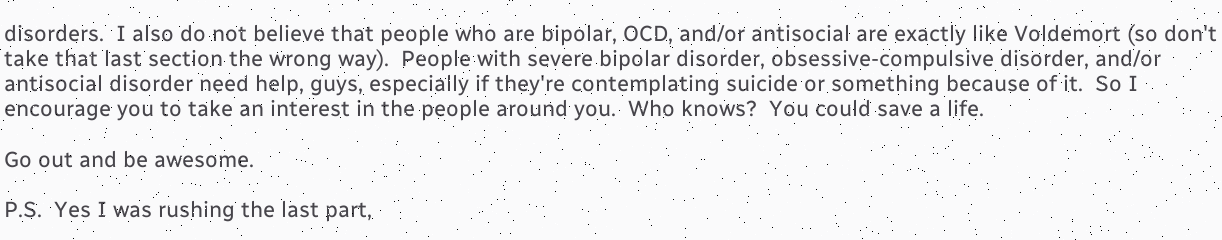disorders.  I also do not believe that people who are bipolar, OCD, and/or antisocial are exactly like Voldemort (so don't take that last section the wrong way).  People with severe bipolar disorder, obsessive-compulsive disorder, and/or antisocial disorder need help, guys, especially if they're contemplating suicide or something because of it.  So I encourage you to take an interest in the people around you.  Who knows?  You could save a life.

Go out and be awesome.

P.S.  Yes I was rushing the last part,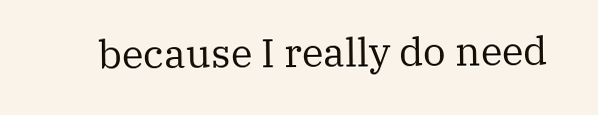because I really do need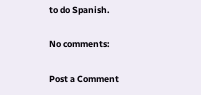to do Spanish.

No comments:

Post a Comment